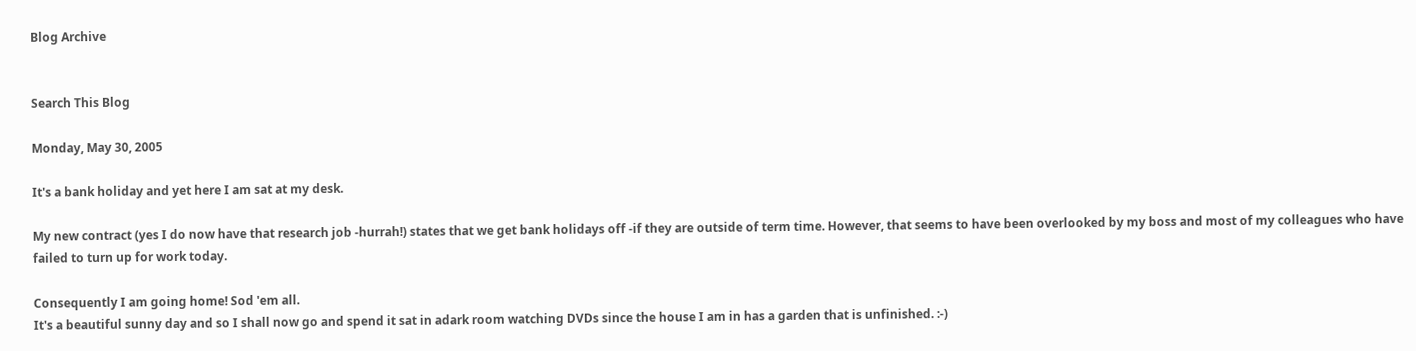Blog Archive


Search This Blog

Monday, May 30, 2005

It's a bank holiday and yet here I am sat at my desk.

My new contract (yes I do now have that research job -hurrah!) states that we get bank holidays off -if they are outside of term time. However, that seems to have been overlooked by my boss and most of my colleagues who have failed to turn up for work today.

Consequently I am going home! Sod 'em all.
It's a beautiful sunny day and so I shall now go and spend it sat in adark room watching DVDs since the house I am in has a garden that is unfinished. :-)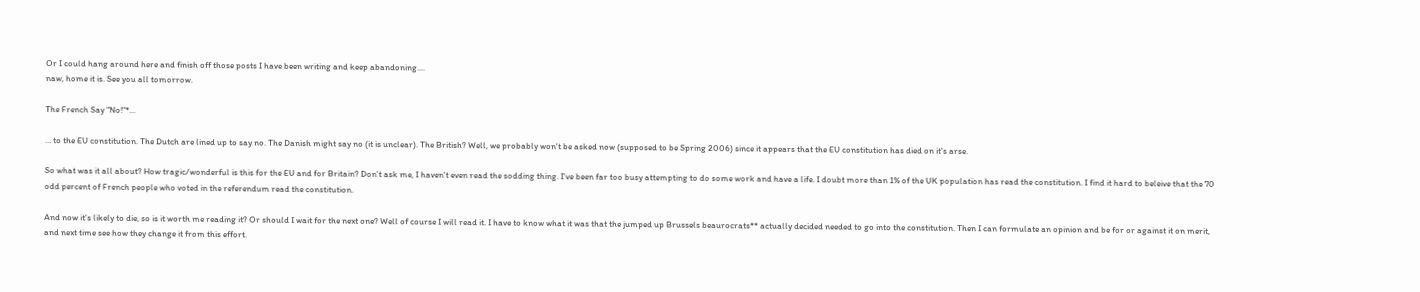Or I could hang around here and finish off those posts I have been writing and keep abandoning....
naw, home it is. See you all tomorrow.

The French Say "No!"*...

... to the EU constitution. The Dutch are lined up to say no. The Danish might say no (it is unclear). The British? Well, we probably won't be asked now (supposed to be Spring 2006) since it appears that the EU constitution has died on it's arse.

So what was it all about? How tragic/wonderful is this for the EU and for Britain? Don't ask me, I haven't even read the sodding thing. I've been far too busy attempting to do some work and have a life. I doubt more than 1% of the UK population has read the constitution. I find it hard to beleive that the 70 odd percent of French people who voted in the referendum read the constitution.

And now it's likely to die, so is it worth me reading it? Or should I wait for the next one? Well of course I will read it. I have to know what it was that the jumped up Brussels beaurocrats** actually decided needed to go into the constitution. Then I can formulate an opinion and be for or against it on merit, and next time see how they change it from this effort.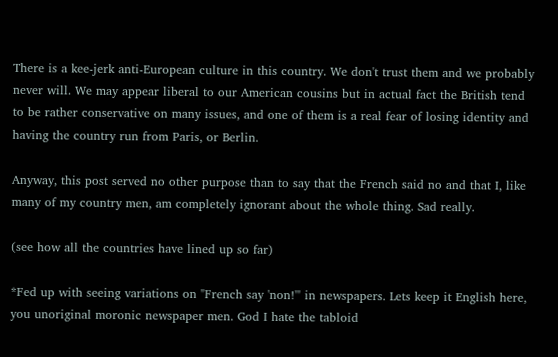There is a kee-jerk anti-European culture in this country. We don't trust them and we probably never will. We may appear liberal to our American cousins but in actual fact the British tend to be rather conservative on many issues, and one of them is a real fear of losing identity and having the country run from Paris, or Berlin.

Anyway, this post served no other purpose than to say that the French said no and that I, like many of my country men, am completely ignorant about the whole thing. Sad really.

(see how all the countries have lined up so far)

*Fed up with seeing variations on "French say 'non!'" in newspapers. Lets keep it English here, you unoriginal moronic newspaper men. God I hate the tabloid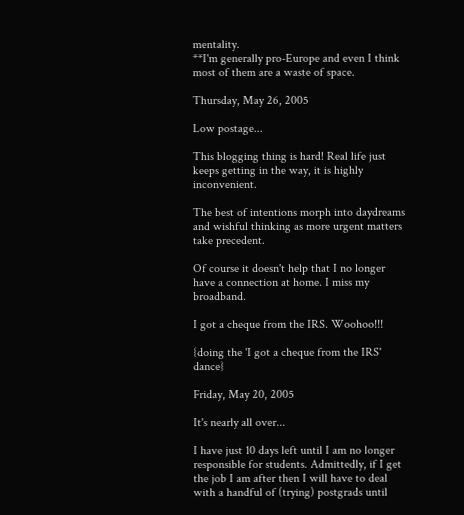mentality.
**I'm generally pro-Europe and even I think most of them are a waste of space.

Thursday, May 26, 2005

Low postage...

This blogging thing is hard! Real life just keeps getting in the way, it is highly inconvenient.

The best of intentions morph into daydreams and wishful thinking as more urgent matters take precedent.

Of course it doesn't help that I no longer have a connection at home. I miss my broadband.

I got a cheque from the IRS. Woohoo!!!

{doing the 'I got a cheque from the IRS' dance}

Friday, May 20, 2005

It's nearly all over...

I have just 10 days left until I am no longer responsible for students. Admittedly, if I get the job I am after then I will have to deal with a handful of (trying) postgrads until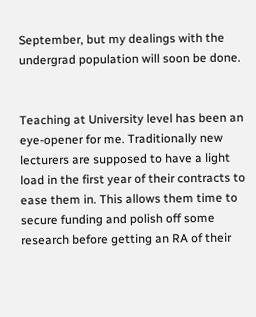September, but my dealings with the undergrad population will soon be done.


Teaching at University level has been an eye-opener for me. Traditionally new lecturers are supposed to have a light load in the first year of their contracts to ease them in. This allows them time to secure funding and polish off some research before getting an RA of their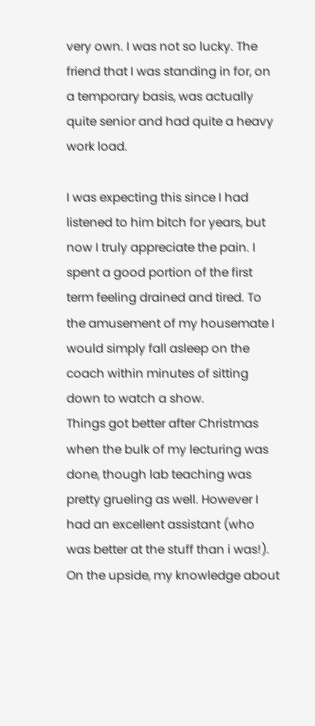very own. I was not so lucky. The friend that I was standing in for, on a temporary basis, was actually quite senior and had quite a heavy work load.

I was expecting this since I had listened to him bitch for years, but now I truly appreciate the pain. I spent a good portion of the first term feeling drained and tired. To the amusement of my housemate I would simply fall asleep on the coach within minutes of sitting down to watch a show.
Things got better after Christmas when the bulk of my lecturing was done, though lab teaching was pretty grueling as well. However I had an excellent assistant (who was better at the stuff than i was!).
On the upside, my knowledge about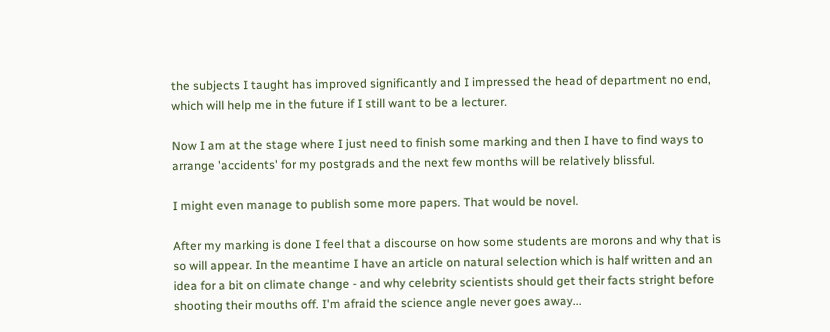the subjects I taught has improved significantly and I impressed the head of department no end, which will help me in the future if I still want to be a lecturer.

Now I am at the stage where I just need to finish some marking and then I have to find ways to arrange 'accidents' for my postgrads and the next few months will be relatively blissful.

I might even manage to publish some more papers. That would be novel.

After my marking is done I feel that a discourse on how some students are morons and why that is so will appear. In the meantime I have an article on natural selection which is half written and an idea for a bit on climate change - and why celebrity scientists should get their facts stright before shooting their mouths off. I'm afraid the science angle never goes away...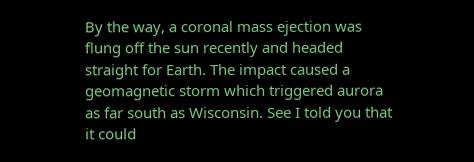By the way, a coronal mass ejection was flung off the sun recently and headed straight for Earth. The impact caused a geomagnetic storm which triggered aurora as far south as Wisconsin. See I told you that it could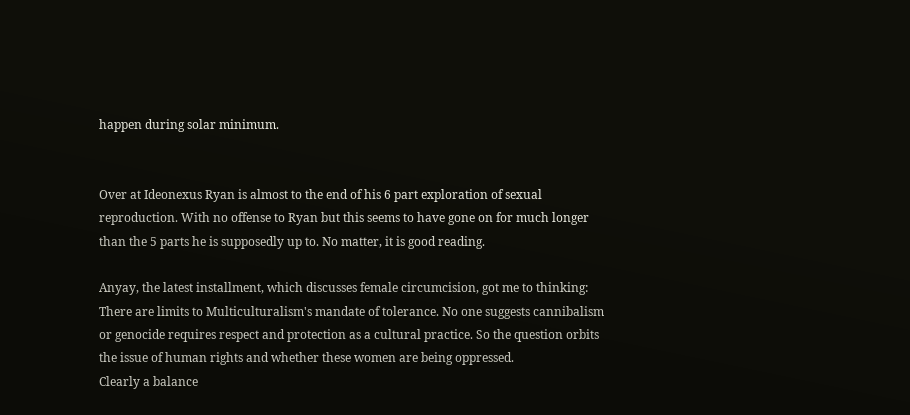happen during solar minimum.


Over at Ideonexus Ryan is almost to the end of his 6 part exploration of sexual reproduction. With no offense to Ryan but this seems to have gone on for much longer than the 5 parts he is supposedly up to. No matter, it is good reading.

Anyay, the latest installment, which discusses female circumcision, got me to thinking:
There are limits to Multiculturalism's mandate of tolerance. No one suggests cannibalism or genocide requires respect and protection as a cultural practice. So the question orbits the issue of human rights and whether these women are being oppressed.
Clearly a balance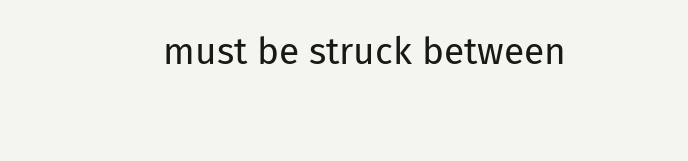must be struck between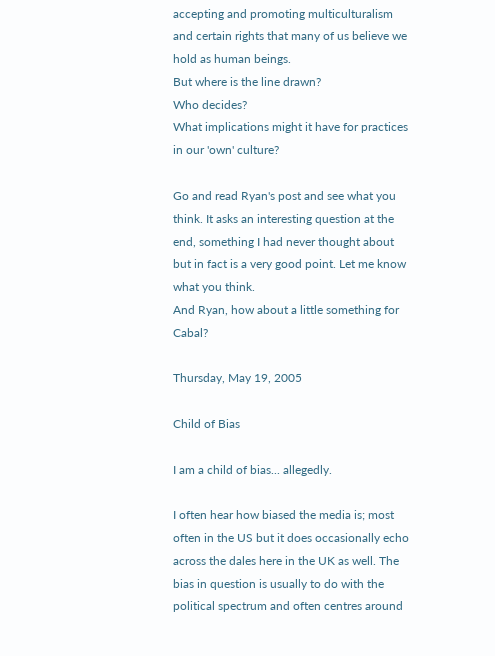accepting and promoting multiculturalism and certain rights that many of us believe we hold as human beings.
But where is the line drawn?
Who decides?
What implications might it have for practices in our 'own' culture?

Go and read Ryan's post and see what you think. It asks an interesting question at the end, something I had never thought about but in fact is a very good point. Let me know what you think.
And Ryan, how about a little something for Cabal?

Thursday, May 19, 2005

Child of Bias

I am a child of bias... allegedly.

I often hear how biased the media is; most often in the US but it does occasionally echo across the dales here in the UK as well. The bias in question is usually to do with the political spectrum and often centres around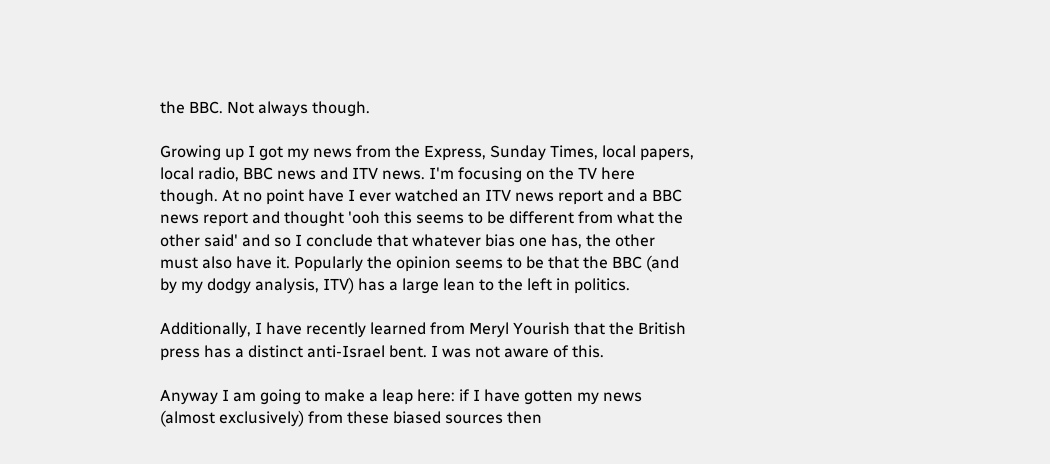the BBC. Not always though.

Growing up I got my news from the Express, Sunday Times, local papers, local radio, BBC news and ITV news. I'm focusing on the TV here though. At no point have I ever watched an ITV news report and a BBC news report and thought 'ooh this seems to be different from what the other said' and so I conclude that whatever bias one has, the other must also have it. Popularly the opinion seems to be that the BBC (and by my dodgy analysis, ITV) has a large lean to the left in politics.

Additionally, I have recently learned from Meryl Yourish that the British press has a distinct anti-Israel bent. I was not aware of this.

Anyway I am going to make a leap here: if I have gotten my news (almost exclusively) from these biased sources then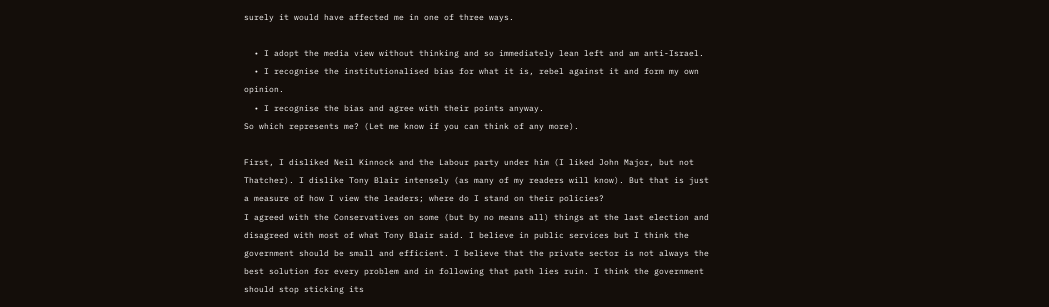surely it would have affected me in one of three ways.

  • I adopt the media view without thinking and so immediately lean left and am anti-Israel.
  • I recognise the institutionalised bias for what it is, rebel against it and form my own opinion.
  • I recognise the bias and agree with their points anyway.
So which represents me? (Let me know if you can think of any more).

First, I disliked Neil Kinnock and the Labour party under him (I liked John Major, but not Thatcher). I dislike Tony Blair intensely (as many of my readers will know). But that is just a measure of how I view the leaders; where do I stand on their policies?
I agreed with the Conservatives on some (but by no means all) things at the last election and disagreed with most of what Tony Blair said. I believe in public services but I think the government should be small and efficient. I believe that the private sector is not always the best solution for every problem and in following that path lies ruin. I think the government should stop sticking its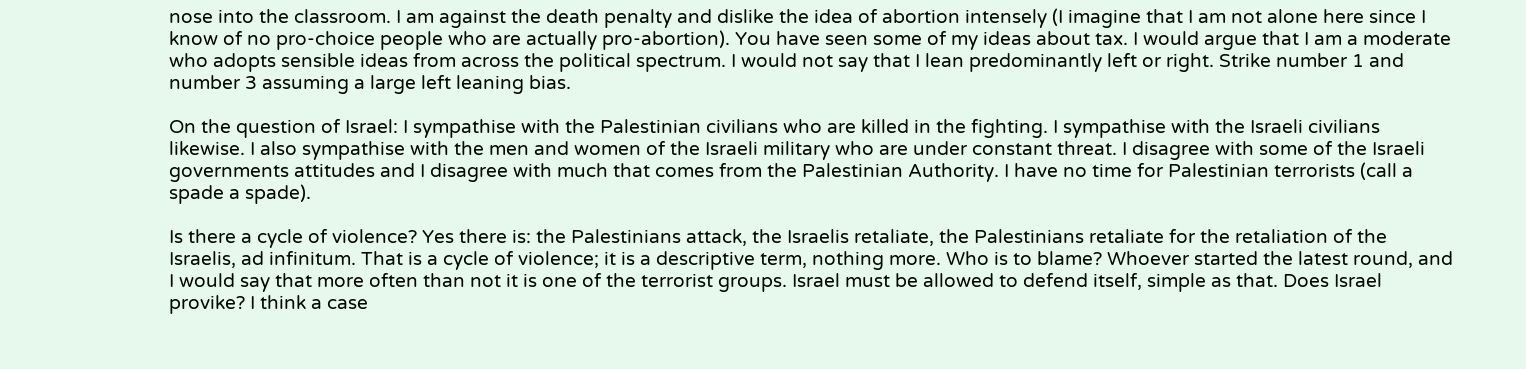nose into the classroom. I am against the death penalty and dislike the idea of abortion intensely (I imagine that I am not alone here since I know of no pro-choice people who are actually pro-abortion). You have seen some of my ideas about tax. I would argue that I am a moderate who adopts sensible ideas from across the political spectrum. I would not say that I lean predominantly left or right. Strike number 1 and number 3 assuming a large left leaning bias.

On the question of Israel: I sympathise with the Palestinian civilians who are killed in the fighting. I sympathise with the Israeli civilians likewise. I also sympathise with the men and women of the Israeli military who are under constant threat. I disagree with some of the Israeli governments attitudes and I disagree with much that comes from the Palestinian Authority. I have no time for Palestinian terrorists (call a spade a spade).

Is there a cycle of violence? Yes there is: the Palestinians attack, the Israelis retaliate, the Palestinians retaliate for the retaliation of the Israelis, ad infinitum. That is a cycle of violence; it is a descriptive term, nothing more. Who is to blame? Whoever started the latest round, and I would say that more often than not it is one of the terrorist groups. Israel must be allowed to defend itself, simple as that. Does Israel provike? I think a case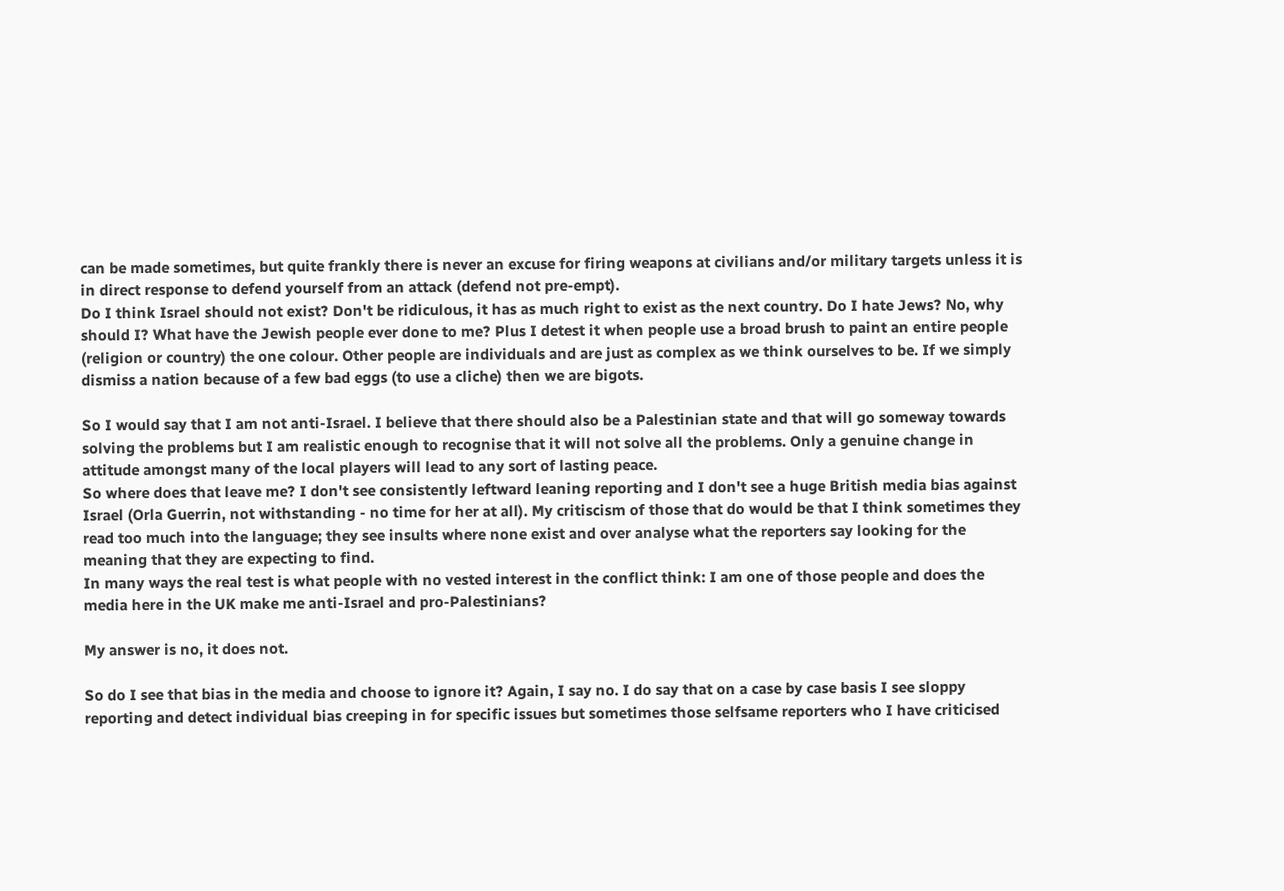can be made sometimes, but quite frankly there is never an excuse for firing weapons at civilians and/or military targets unless it is in direct response to defend yourself from an attack (defend not pre-empt).
Do I think Israel should not exist? Don't be ridiculous, it has as much right to exist as the next country. Do I hate Jews? No, why should I? What have the Jewish people ever done to me? Plus I detest it when people use a broad brush to paint an entire people (religion or country) the one colour. Other people are individuals and are just as complex as we think ourselves to be. If we simply dismiss a nation because of a few bad eggs (to use a cliche) then we are bigots.

So I would say that I am not anti-Israel. I believe that there should also be a Palestinian state and that will go someway towards solving the problems but I am realistic enough to recognise that it will not solve all the problems. Only a genuine change in attitude amongst many of the local players will lead to any sort of lasting peace.
So where does that leave me? I don't see consistently leftward leaning reporting and I don't see a huge British media bias against Israel (Orla Guerrin, not withstanding - no time for her at all). My critiscism of those that do would be that I think sometimes they read too much into the language; they see insults where none exist and over analyse what the reporters say looking for the meaning that they are expecting to find.
In many ways the real test is what people with no vested interest in the conflict think: I am one of those people and does the media here in the UK make me anti-Israel and pro-Palestinians?

My answer is no, it does not.

So do I see that bias in the media and choose to ignore it? Again, I say no. I do say that on a case by case basis I see sloppy reporting and detect individual bias creeping in for specific issues but sometimes those selfsame reporters who I have criticised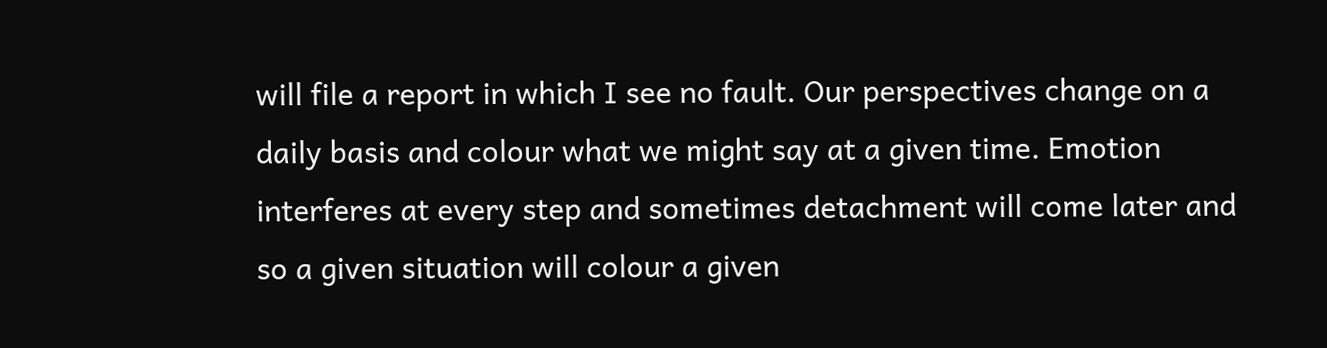will file a report in which I see no fault. Our perspectives change on a daily basis and colour what we might say at a given time. Emotion interferes at every step and sometimes detachment will come later and so a given situation will colour a given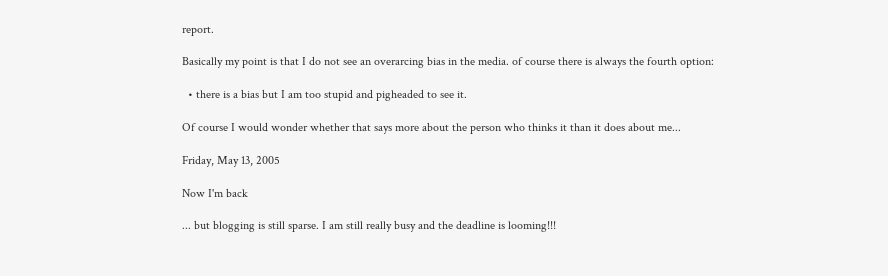report.

Basically my point is that I do not see an overarcing bias in the media. of course there is always the fourth option:

  • there is a bias but I am too stupid and pigheaded to see it.

Of course I would wonder whether that says more about the person who thinks it than it does about me...

Friday, May 13, 2005

Now I'm back

... but blogging is still sparse. I am still really busy and the deadline is looming!!!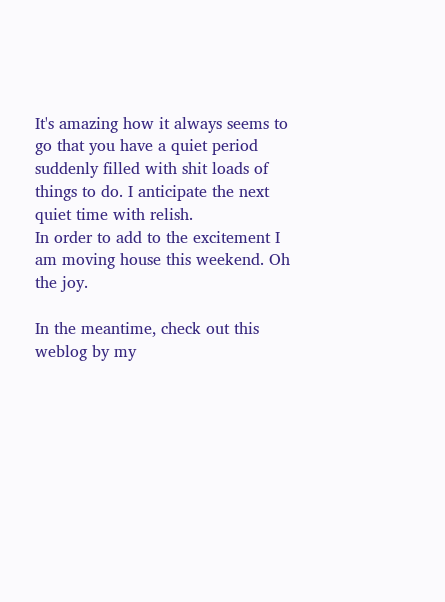It's amazing how it always seems to go that you have a quiet period suddenly filled with shit loads of things to do. I anticipate the next quiet time with relish.
In order to add to the excitement I am moving house this weekend. Oh the joy.

In the meantime, check out this weblog by my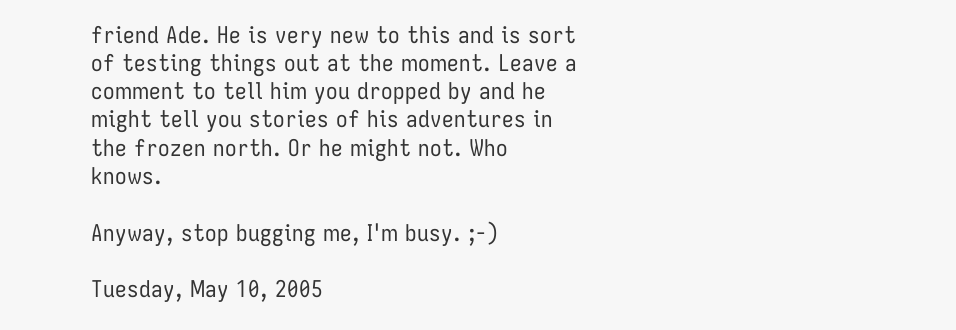friend Ade. He is very new to this and is sort of testing things out at the moment. Leave a comment to tell him you dropped by and he might tell you stories of his adventures in the frozen north. Or he might not. Who knows.

Anyway, stop bugging me, I'm busy. ;-)

Tuesday, May 10, 2005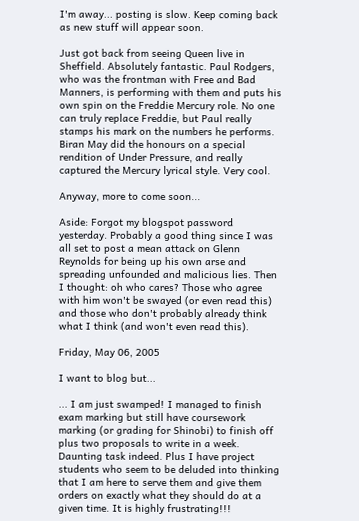I'm away... posting is slow. Keep coming back as new stuff will appear soon.

Just got back from seeing Queen live in Sheffield. Absolutely fantastic. Paul Rodgers, who was the frontman with Free and Bad Manners, is performing with them and puts his own spin on the Freddie Mercury role. No one can truly replace Freddie, but Paul really stamps his mark on the numbers he performs. Biran May did the honours on a special rendition of Under Pressure, and really captured the Mercury lyrical style. Very cool.

Anyway, more to come soon...

Aside: Forgot my blogspot password yesterday. Probably a good thing since I was all set to post a mean attack on Glenn Reynolds for being up his own arse and spreading unfounded and malicious lies. Then I thought: oh who cares? Those who agree with him won't be swayed (or even read this) and those who don't probably already think what I think (and won't even read this).

Friday, May 06, 2005

I want to blog but...

... I am just swamped! I managed to finish exam marking but still have coursework marking (or grading for Shinobi) to finish off plus two proposals to write in a week. Daunting task indeed. Plus I have project students who seem to be deluded into thinking that I am here to serve them and give them orders on exactly what they should do at a given time. It is highly frustrating!!!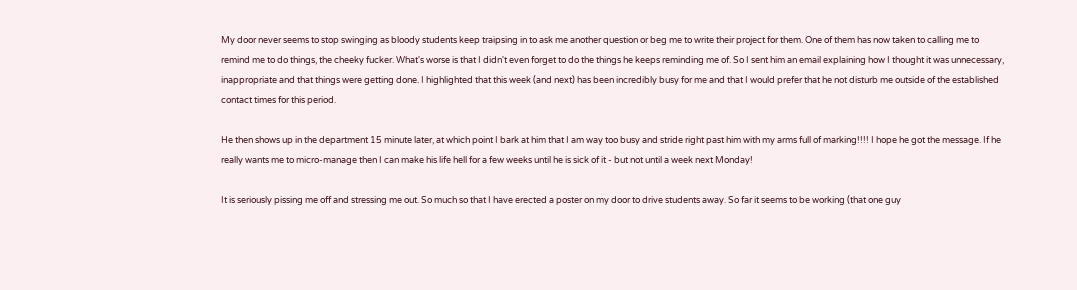My door never seems to stop swinging as bloody students keep traipsing in to ask me another question or beg me to write their project for them. One of them has now taken to calling me to
remind me to do things, the cheeky fucker. What's worse is that I didn't even forget to do the things he keeps reminding me of. So I sent him an email explaining how I thought it was unnecessary, inappropriate and that things were getting done. I highlighted that this week (and next) has been incredibly busy for me and that I would prefer that he not disturb me outside of the established contact times for this period.

He then shows up in the department 15 minute later, at which point I bark at him that I am way too busy and stride right past him with my arms full of marking!!!! I hope he got the message. If he really wants me to micro-manage then I can make his life hell for a few weeks until he is sick of it - but not until a week next Monday!

It is seriously pissing me off and stressing me out. So much so that I have erected a poster on my door to drive students away. So far it seems to be working (that one guy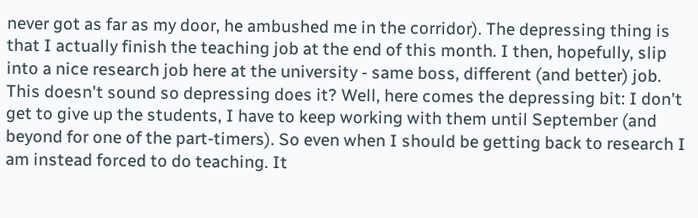never got as far as my door, he ambushed me in the corridor). The depressing thing is that I actually finish the teaching job at the end of this month. I then, hopefully, slip into a nice research job here at the university - same boss, different (and better) job. This doesn't sound so depressing does it? Well, here comes the depressing bit: I don't get to give up the students, I have to keep working with them until September (and beyond for one of the part-timers). So even when I should be getting back to research I am instead forced to do teaching. It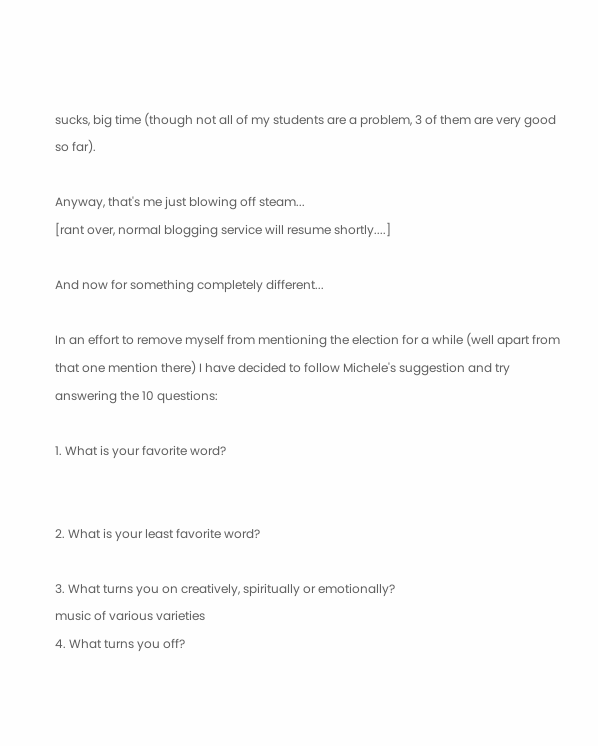sucks, big time (though not all of my students are a problem, 3 of them are very good so far).

Anyway, that's me just blowing off steam...
[rant over, normal blogging service will resume shortly....]

And now for something completely different...

In an effort to remove myself from mentioning the election for a while (well apart from that one mention there) I have decided to follow Michele's suggestion and try answering the 10 questions:

1. What is your favorite word?


2. What is your least favorite word?

3. What turns you on creatively, spiritually or emotionally?
music of various varieties
4. What turns you off?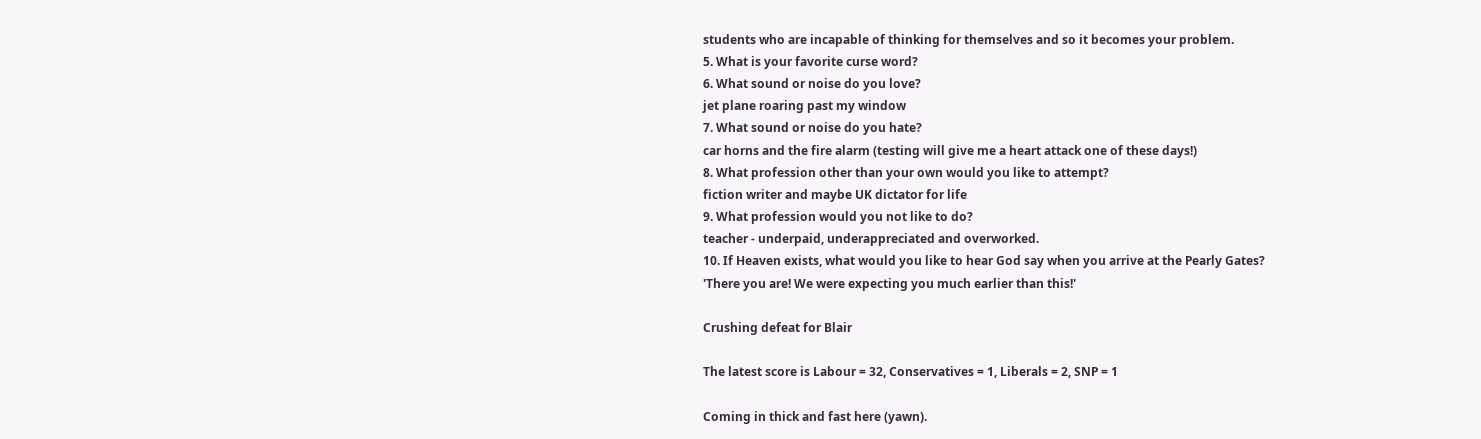students who are incapable of thinking for themselves and so it becomes your problem.
5. What is your favorite curse word?
6. What sound or noise do you love?
jet plane roaring past my window
7. What sound or noise do you hate?
car horns and the fire alarm (testing will give me a heart attack one of these days!)
8. What profession other than your own would you like to attempt?
fiction writer and maybe UK dictator for life
9. What profession would you not like to do?
teacher - underpaid, underappreciated and overworked.
10. If Heaven exists, what would you like to hear God say when you arrive at the Pearly Gates?
'There you are! We were expecting you much earlier than this!'

Crushing defeat for Blair

The latest score is Labour = 32, Conservatives = 1, Liberals = 2, SNP = 1

Coming in thick and fast here (yawn).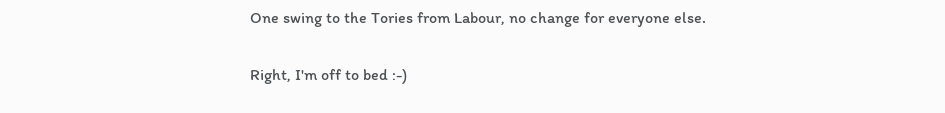One swing to the Tories from Labour, no change for everyone else.

Right, I'm off to bed :-)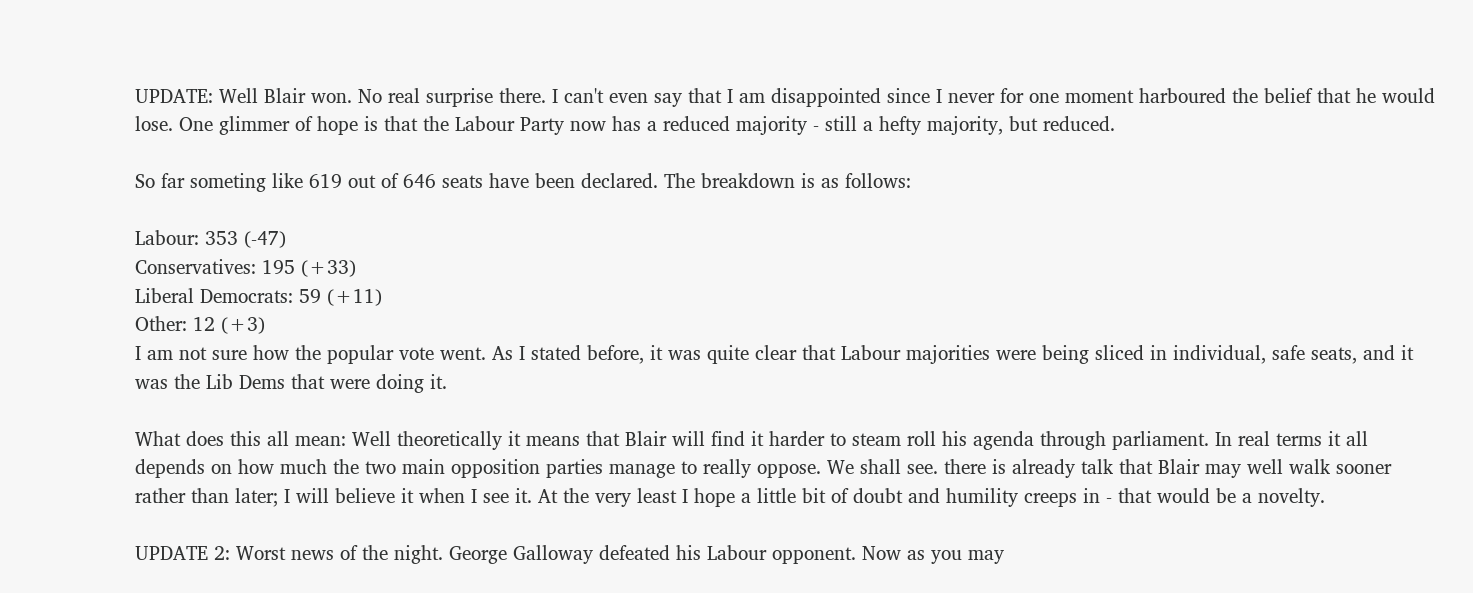UPDATE: Well Blair won. No real surprise there. I can't even say that I am disappointed since I never for one moment harboured the belief that he would lose. One glimmer of hope is that the Labour Party now has a reduced majority - still a hefty majority, but reduced.

So far someting like 619 out of 646 seats have been declared. The breakdown is as follows:

Labour: 353 (-47)
Conservatives: 195 (+33)
Liberal Democrats: 59 (+11)
Other: 12 (+3)
I am not sure how the popular vote went. As I stated before, it was quite clear that Labour majorities were being sliced in individual, safe seats, and it was the Lib Dems that were doing it.

What does this all mean: Well theoretically it means that Blair will find it harder to steam roll his agenda through parliament. In real terms it all depends on how much the two main opposition parties manage to really oppose. We shall see. there is already talk that Blair may well walk sooner rather than later; I will believe it when I see it. At the very least I hope a little bit of doubt and humility creeps in - that would be a novelty.

UPDATE 2: Worst news of the night. George Galloway defeated his Labour opponent. Now as you may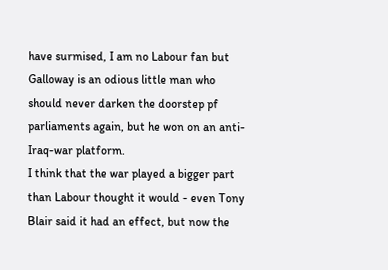have surmised, I am no Labour fan but Galloway is an odious little man who should never darken the doorstep pf parliaments again, but he won on an anti-Iraq-war platform.
I think that the war played a bigger part than Labour thought it would - even Tony Blair said it had an effect, but now the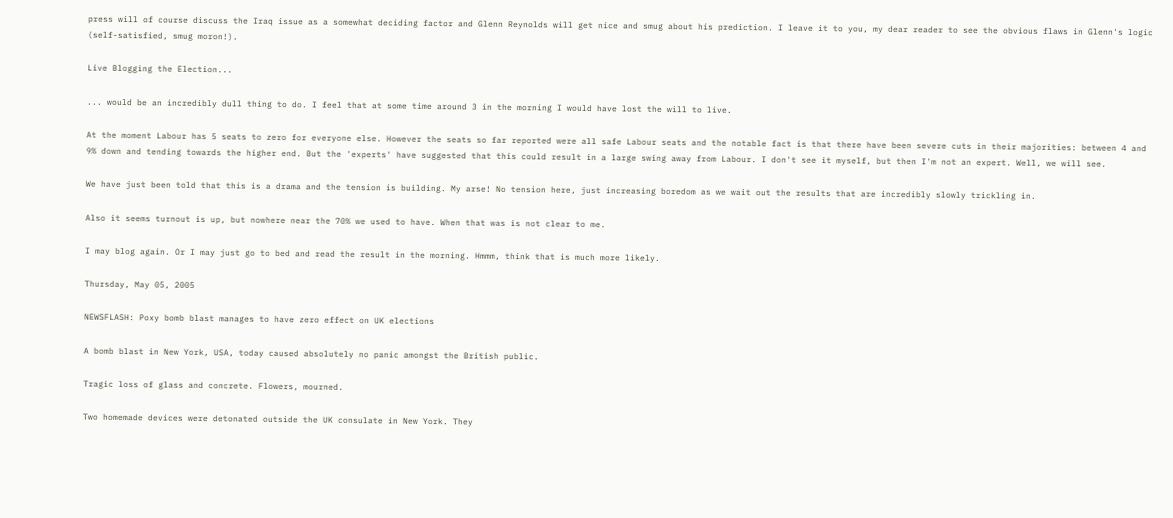press will of course discuss the Iraq issue as a somewhat deciding factor and Glenn Reynolds will get nice and smug about his prediction. I leave it to you, my dear reader to see the obvious flaws in Glenn's logic (self-satisfied, smug moron!).

Live Blogging the Election...

... would be an incredibly dull thing to do. I feel that at some time around 3 in the morning I would have lost the will to live.

At the moment Labour has 5 seats to zero for everyone else. However the seats so far reported were all safe Labour seats and the notable fact is that there have been severe cuts in their majorities: between 4 and 9% down and tending towards the higher end. But the 'experts' have suggested that this could result in a large swing away from Labour. I don't see it myself, but then I'm not an expert. Well, we will see.

We have just been told that this is a drama and the tension is building. My arse! No tension here, just increasing boredom as we wait out the results that are incredibly slowly trickling in.

Also it seems turnout is up, but nowhere near the 70% we used to have. When that was is not clear to me.

I may blog again. Or I may just go to bed and read the result in the morning. Hmmm, think that is much more likely.

Thursday, May 05, 2005

NEWSFLASH: Poxy bomb blast manages to have zero effect on UK elections

A bomb blast in New York, USA, today caused absolutely no panic amongst the British public.

Tragic loss of glass and concrete. Flowers, mourned.

Two homemade devices were detonated outside the UK consulate in New York. They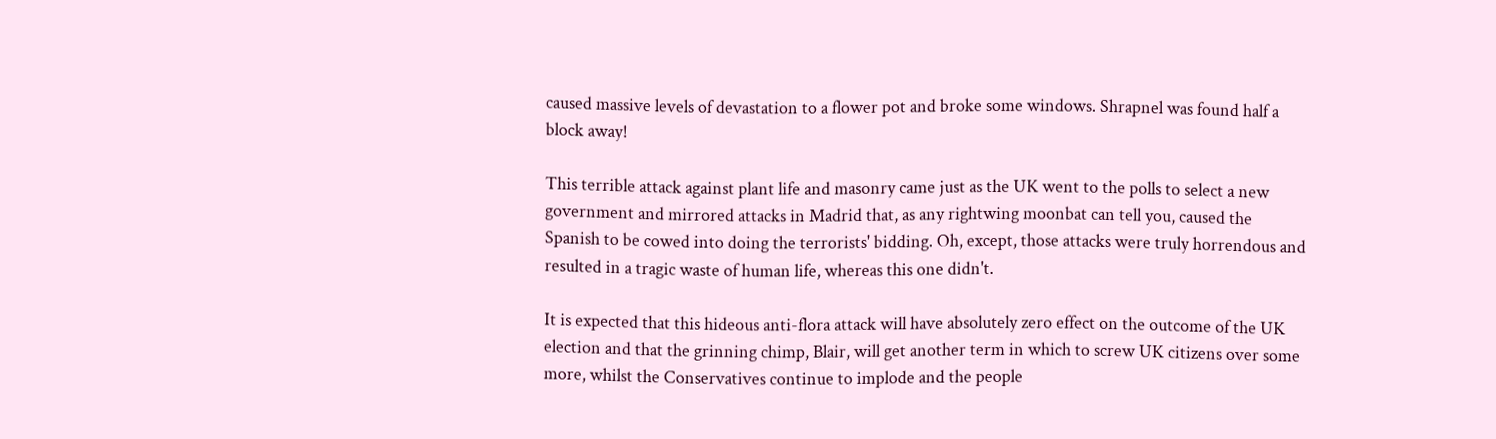caused massive levels of devastation to a flower pot and broke some windows. Shrapnel was found half a block away!

This terrible attack against plant life and masonry came just as the UK went to the polls to select a new government and mirrored attacks in Madrid that, as any rightwing moonbat can tell you, caused the Spanish to be cowed into doing the terrorists' bidding. Oh, except, those attacks were truly horrendous and resulted in a tragic waste of human life, whereas this one didn't.

It is expected that this hideous anti-flora attack will have absolutely zero effect on the outcome of the UK election and that the grinning chimp, Blair, will get another term in which to screw UK citizens over some more, whilst the Conservatives continue to implode and the people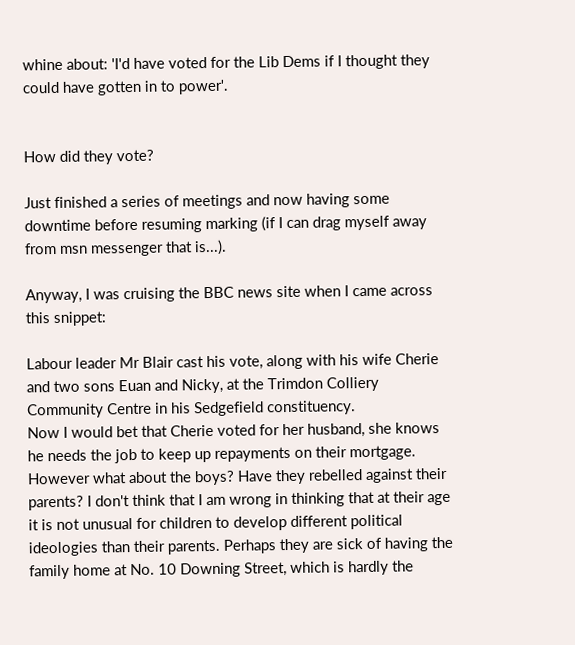whine about: 'I'd have voted for the Lib Dems if I thought they could have gotten in to power'.


How did they vote?

Just finished a series of meetings and now having some downtime before resuming marking (if I can drag myself away from msn messenger that is...).

Anyway, I was cruising the BBC news site when I came across this snippet:

Labour leader Mr Blair cast his vote, along with his wife Cherie and two sons Euan and Nicky, at the Trimdon Colliery Community Centre in his Sedgefield constituency.
Now I would bet that Cherie voted for her husband, she knows he needs the job to keep up repayments on their mortgage. However what about the boys? Have they rebelled against their parents? I don't think that I am wrong in thinking that at their age it is not unusual for children to develop different political ideologies than their parents. Perhaps they are sick of having the family home at No. 10 Downing Street, which is hardly the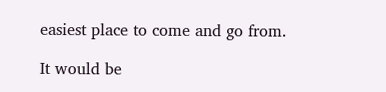easiest place to come and go from.

It would be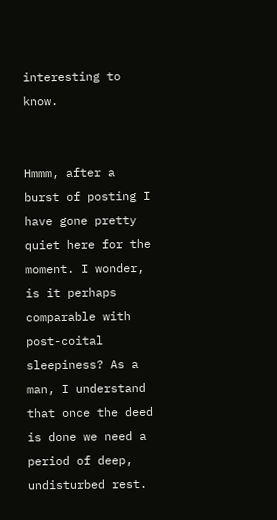interesting to know.


Hmmm, after a burst of posting I have gone pretty quiet here for the moment. I wonder, is it perhaps comparable with post-coital sleepiness? As a man, I understand that once the deed is done we need a period of deep, undisturbed rest.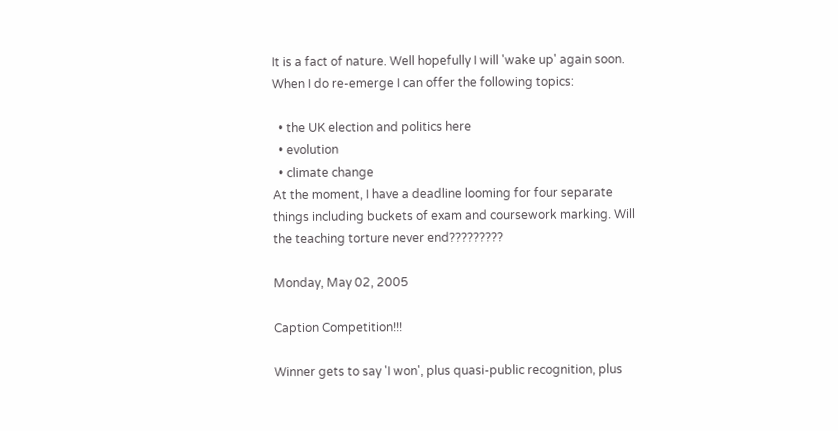It is a fact of nature. Well hopefully I will 'wake up' again soon. When I do re-emerge I can offer the following topics:

  • the UK election and politics here
  • evolution
  • climate change
At the moment, I have a deadline looming for four separate things including buckets of exam and coursework marking. Will the teaching torture never end?????????

Monday, May 02, 2005

Caption Competition!!!

Winner gets to say 'I won', plus quasi-public recognition, plus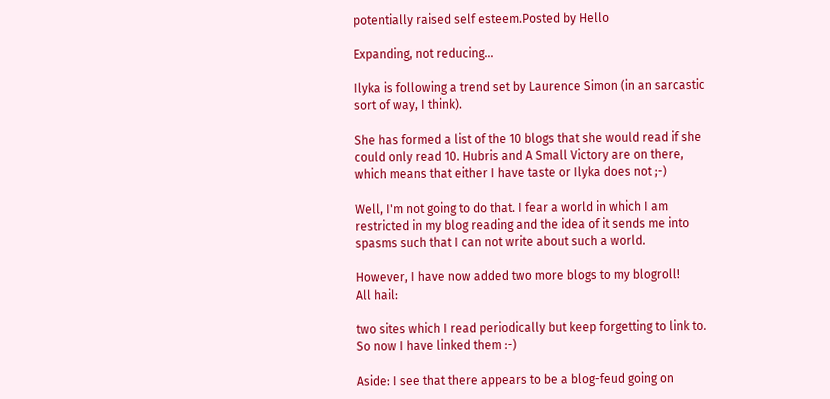potentially raised self esteem.Posted by Hello

Expanding, not reducing...

Ilyka is following a trend set by Laurence Simon (in an sarcastic sort of way, I think).

She has formed a list of the 10 blogs that she would read if she could only read 10. Hubris and A Small Victory are on there, which means that either I have taste or Ilyka does not ;-)

Well, I'm not going to do that. I fear a world in which I am restricted in my blog reading and the idea of it sends me into spasms such that I can not write about such a world.

However, I have now added two more blogs to my blogroll!
All hail:

two sites which I read periodically but keep forgetting to link to. So now I have linked them :-)

Aside: I see that there appears to be a blog-feud going on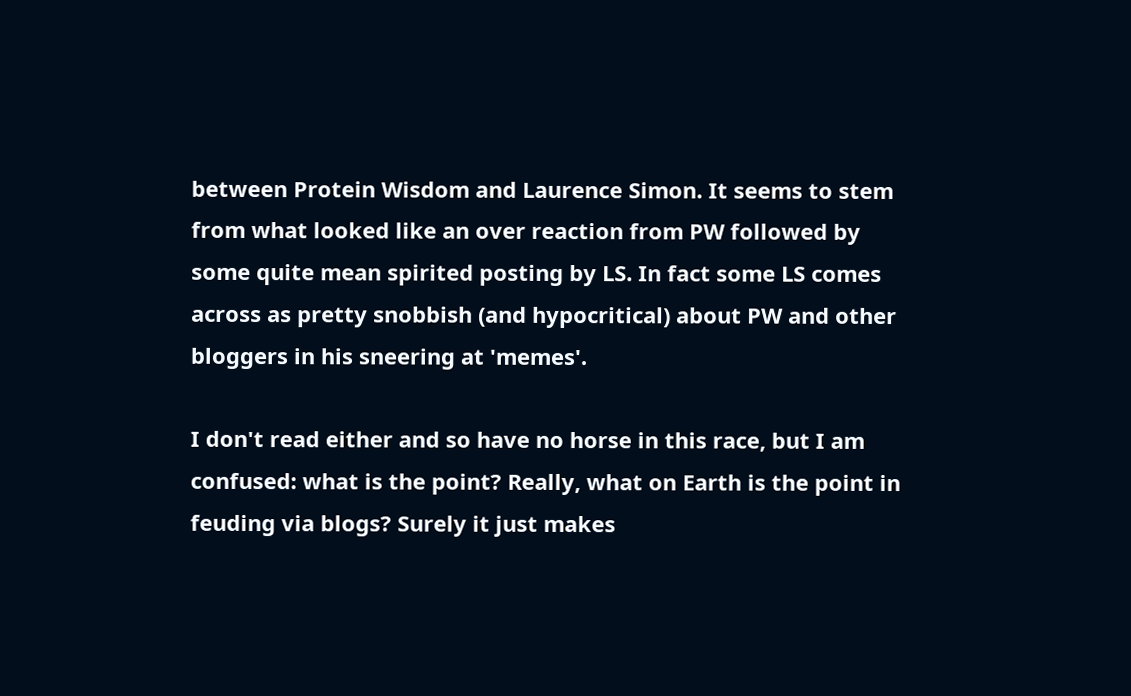between Protein Wisdom and Laurence Simon. It seems to stem from what looked like an over reaction from PW followed by some quite mean spirited posting by LS. In fact some LS comes across as pretty snobbish (and hypocritical) about PW and other bloggers in his sneering at 'memes'.

I don't read either and so have no horse in this race, but I am confused: what is the point? Really, what on Earth is the point in feuding via blogs? Surely it just makes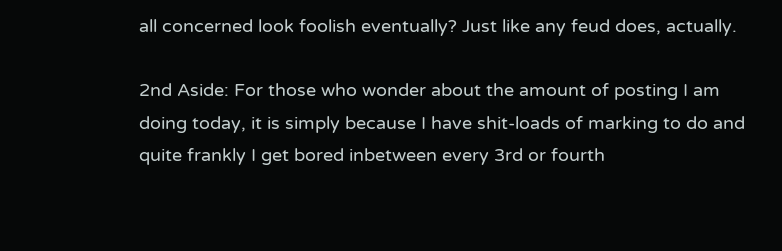all concerned look foolish eventually? Just like any feud does, actually.

2nd Aside: For those who wonder about the amount of posting I am doing today, it is simply because I have shit-loads of marking to do and quite frankly I get bored inbetween every 3rd or fourth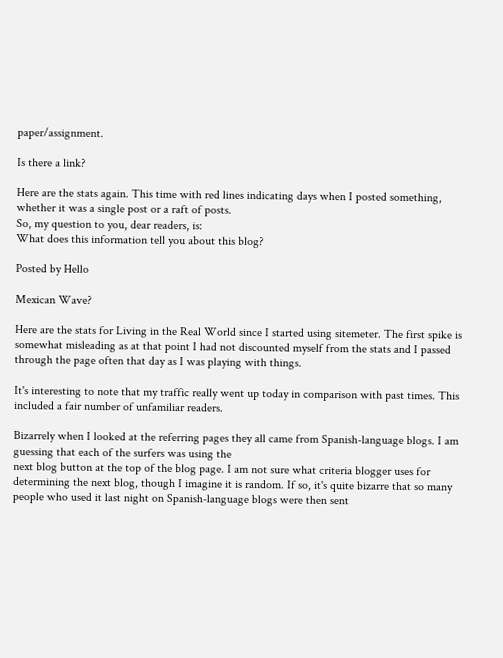paper/assignment.

Is there a link?

Here are the stats again. This time with red lines indicating days when I posted something, whether it was a single post or a raft of posts.
So, my question to you, dear readers, is:
What does this information tell you about this blog?

Posted by Hello

Mexican Wave?

Here are the stats for Living in the Real World since I started using sitemeter. The first spike is somewhat misleading as at that point I had not discounted myself from the stats and I passed through the page often that day as I was playing with things.

It's interesting to note that my traffic really went up today in comparison with past times. This included a fair number of unfamiliar readers.

Bizarrely when I looked at the referring pages they all came from Spanish-language blogs. I am guessing that each of the surfers was using the
next blog button at the top of the blog page. I am not sure what criteria blogger uses for determining the next blog, though I imagine it is random. If so, it's quite bizarre that so many people who used it last night on Spanish-language blogs were then sent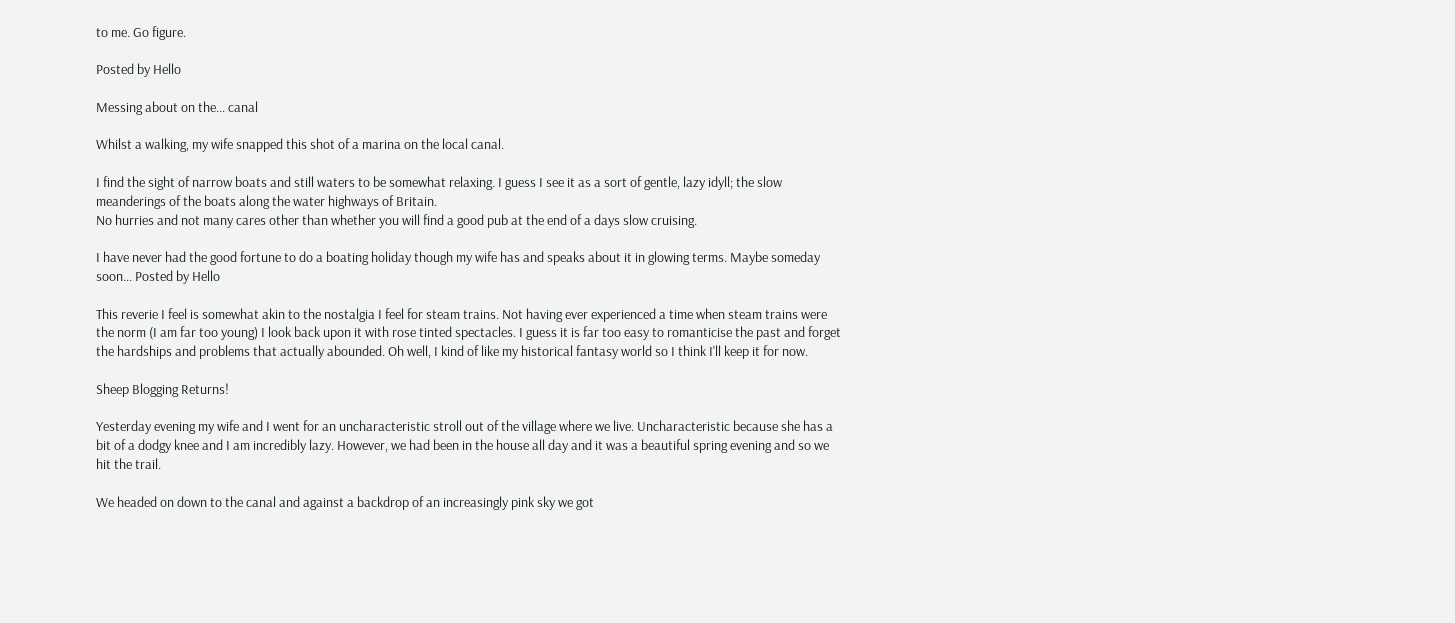to me. Go figure.

Posted by Hello

Messing about on the... canal

Whilst a walking, my wife snapped this shot of a marina on the local canal.

I find the sight of narrow boats and still waters to be somewhat relaxing. I guess I see it as a sort of gentle, lazy idyll; the slow meanderings of the boats along the water highways of Britain.
No hurries and not many cares other than whether you will find a good pub at the end of a days slow cruising.

I have never had the good fortune to do a boating holiday though my wife has and speaks about it in glowing terms. Maybe someday soon... Posted by Hello

This reverie I feel is somewhat akin to the nostalgia I feel for steam trains. Not having ever experienced a time when steam trains were the norm (I am far too young) I look back upon it with rose tinted spectacles. I guess it is far too easy to romanticise the past and forget the hardships and problems that actually abounded. Oh well, I kind of like my historical fantasy world so I think I'll keep it for now.

Sheep Blogging Returns!

Yesterday evening my wife and I went for an uncharacteristic stroll out of the village where we live. Uncharacteristic because she has a bit of a dodgy knee and I am incredibly lazy. However, we had been in the house all day and it was a beautiful spring evening and so we hit the trail.

We headed on down to the canal and against a backdrop of an increasingly pink sky we got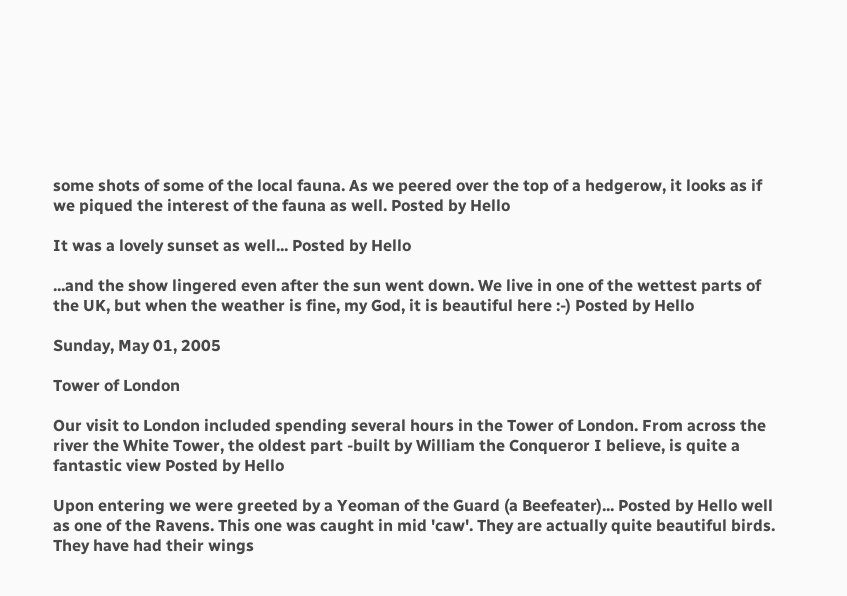some shots of some of the local fauna. As we peered over the top of a hedgerow, it looks as if we piqued the interest of the fauna as well. Posted by Hello

It was a lovely sunset as well... Posted by Hello

...and the show lingered even after the sun went down. We live in one of the wettest parts of the UK, but when the weather is fine, my God, it is beautiful here :-) Posted by Hello

Sunday, May 01, 2005

Tower of London

Our visit to London included spending several hours in the Tower of London. From across the river the White Tower, the oldest part -built by William the Conqueror I believe, is quite a fantastic view Posted by Hello

Upon entering we were greeted by a Yeoman of the Guard (a Beefeater)... Posted by Hello well as one of the Ravens. This one was caught in mid 'caw'. They are actually quite beautiful birds. They have had their wings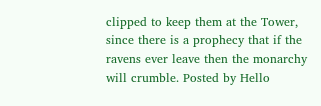clipped to keep them at the Tower, since there is a prophecy that if the ravens ever leave then the monarchy will crumble. Posted by Hello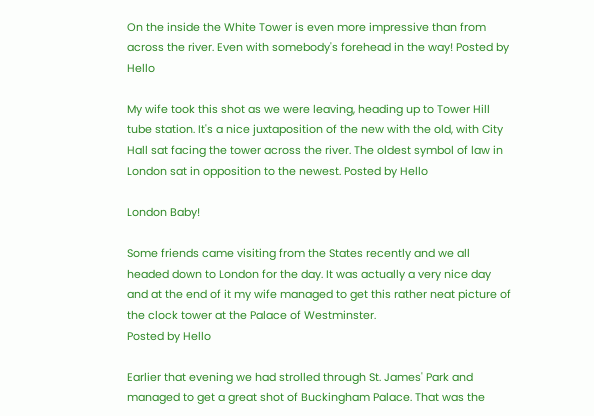On the inside the White Tower is even more impressive than from across the river. Even with somebody's forehead in the way! Posted by Hello

My wife took this shot as we were leaving, heading up to Tower Hill tube station. It's a nice juxtaposition of the new with the old, with City Hall sat facing the tower across the river. The oldest symbol of law in London sat in opposition to the newest. Posted by Hello

London Baby!

Some friends came visiting from the States recently and we all headed down to London for the day. It was actually a very nice day and at the end of it my wife managed to get this rather neat picture of the clock tower at the Palace of Westminster.
Posted by Hello

Earlier that evening we had strolled through St. James' Park and managed to get a great shot of Buckingham Palace. That was the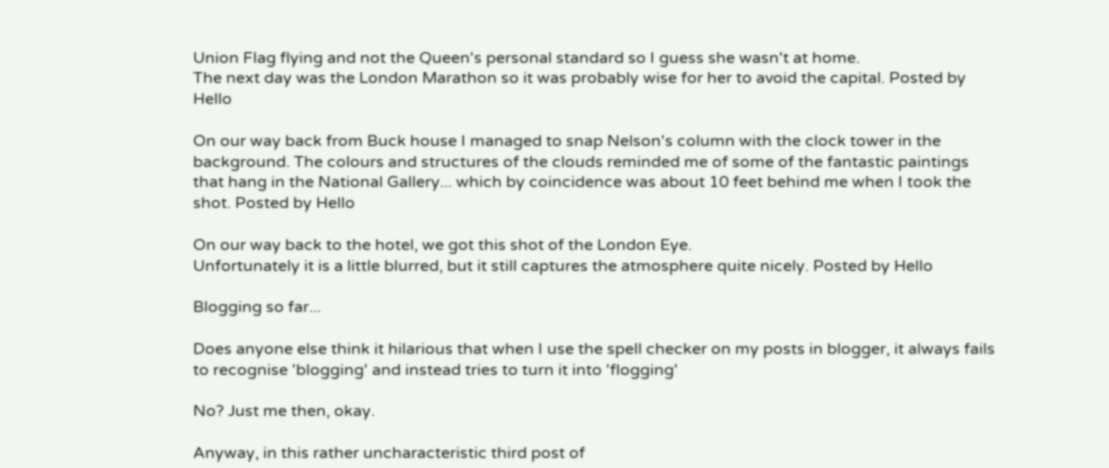Union Flag flying and not the Queen's personal standard so I guess she wasn't at home.
The next day was the London Marathon so it was probably wise for her to avoid the capital. Posted by Hello

On our way back from Buck house I managed to snap Nelson's column with the clock tower in the background. The colours and structures of the clouds reminded me of some of the fantastic paintings that hang in the National Gallery... which by coincidence was about 10 feet behind me when I took the shot. Posted by Hello

On our way back to the hotel, we got this shot of the London Eye.
Unfortunately it is a little blurred, but it still captures the atmosphere quite nicely. Posted by Hello

Blogging so far...

Does anyone else think it hilarious that when I use the spell checker on my posts in blogger, it always fails to recognise 'blogging' and instead tries to turn it into 'flogging'

No? Just me then, okay.

Anyway, in this rather uncharacteristic third post of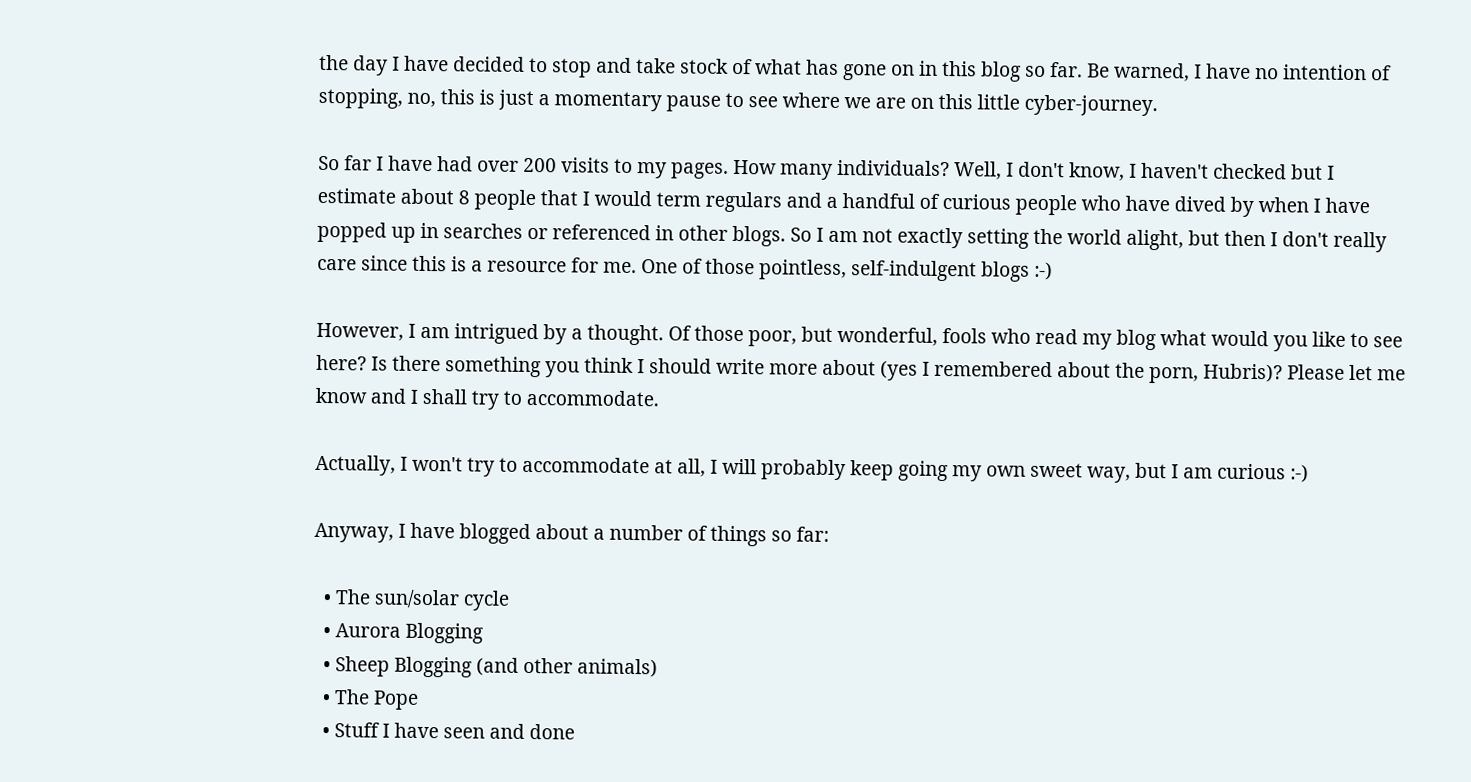the day I have decided to stop and take stock of what has gone on in this blog so far. Be warned, I have no intention of stopping, no, this is just a momentary pause to see where we are on this little cyber-journey.

So far I have had over 200 visits to my pages. How many individuals? Well, I don't know, I haven't checked but I estimate about 8 people that I would term regulars and a handful of curious people who have dived by when I have popped up in searches or referenced in other blogs. So I am not exactly setting the world alight, but then I don't really care since this is a resource for me. One of those pointless, self-indulgent blogs :-)

However, I am intrigued by a thought. Of those poor, but wonderful, fools who read my blog what would you like to see here? Is there something you think I should write more about (yes I remembered about the porn, Hubris)? Please let me know and I shall try to accommodate.

Actually, I won't try to accommodate at all, I will probably keep going my own sweet way, but I am curious :-)

Anyway, I have blogged about a number of things so far:

  • The sun/solar cycle
  • Aurora Blogging
  • Sheep Blogging (and other animals)
  • The Pope
  • Stuff I have seen and done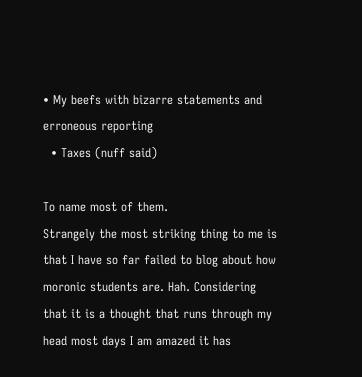• My beefs with bizarre statements and erroneous reporting
  • Taxes (nuff said)

To name most of them.
Strangely the most striking thing to me is that I have so far failed to blog about how moronic students are. Hah. Considering that it is a thought that runs through my head most days I am amazed it has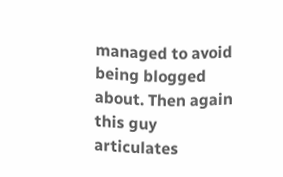managed to avoid being blogged about. Then again this guy articulates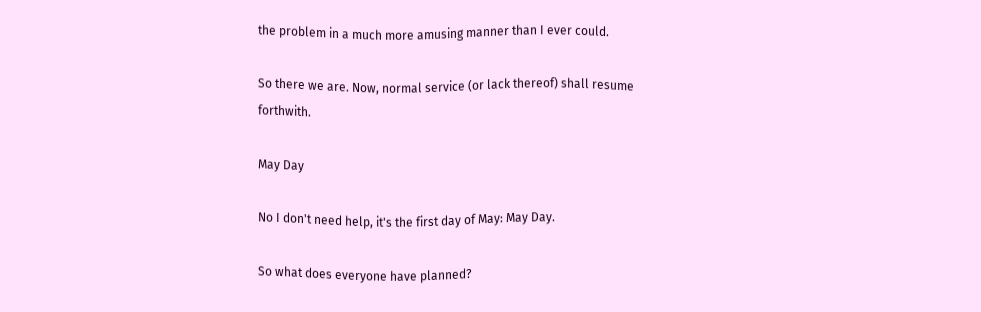the problem in a much more amusing manner than I ever could.

So there we are. Now, normal service (or lack thereof) shall resume forthwith.

May Day

No I don't need help, it's the first day of May: May Day.

So what does everyone have planned?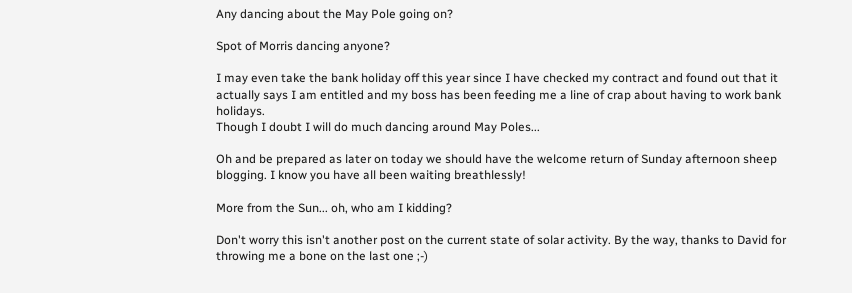Any dancing about the May Pole going on?

Spot of Morris dancing anyone?

I may even take the bank holiday off this year since I have checked my contract and found out that it actually says I am entitled and my boss has been feeding me a line of crap about having to work bank holidays.
Though I doubt I will do much dancing around May Poles...

Oh and be prepared as later on today we should have the welcome return of Sunday afternoon sheep blogging. I know you have all been waiting breathlessly!

More from the Sun... oh, who am I kidding?

Don't worry this isn't another post on the current state of solar activity. By the way, thanks to David for throwing me a bone on the last one ;-)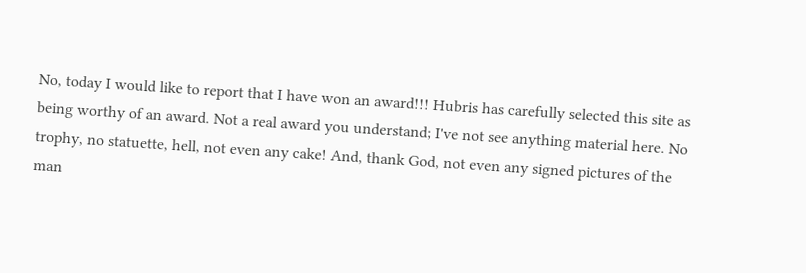No, today I would like to report that I have won an award!!! Hubris has carefully selected this site as being worthy of an award. Not a real award you understand; I've not see anything material here. No trophy, no statuette, hell, not even any cake! And, thank God, not even any signed pictures of the man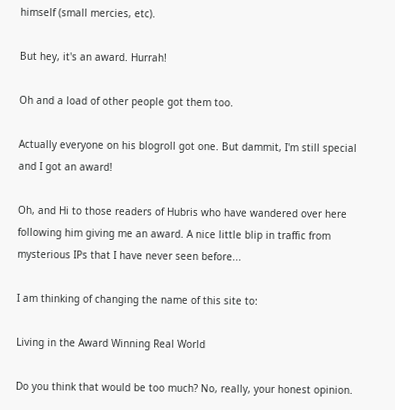himself (small mercies, etc).

But hey, it's an award. Hurrah!

Oh and a load of other people got them too.

Actually everyone on his blogroll got one. But dammit, I'm still special and I got an award!

Oh, and Hi to those readers of Hubris who have wandered over here following him giving me an award. A nice little blip in traffic from mysterious IPs that I have never seen before...

I am thinking of changing the name of this site to:

Living in the Award Winning Real World

Do you think that would be too much? No, really, your honest opinion.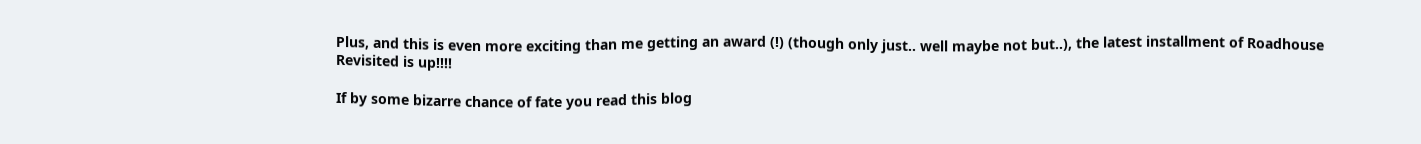Plus, and this is even more exciting than me getting an award (!) (though only just.. well maybe not but..), the latest installment of Roadhouse Revisited is up!!!!

If by some bizarre chance of fate you read this blog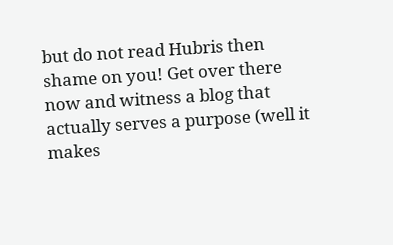but do not read Hubris then shame on you! Get over there now and witness a blog that actually serves a purpose (well it makes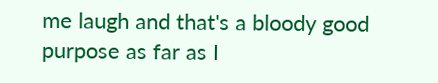me laugh and that's a bloody good purpose as far as I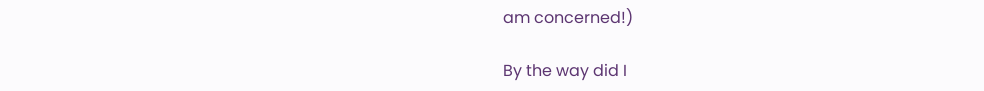am concerned!)

By the way did I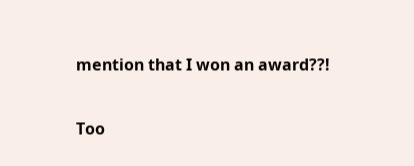mention that I won an award??!

Too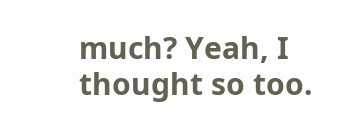much? Yeah, I thought so too.